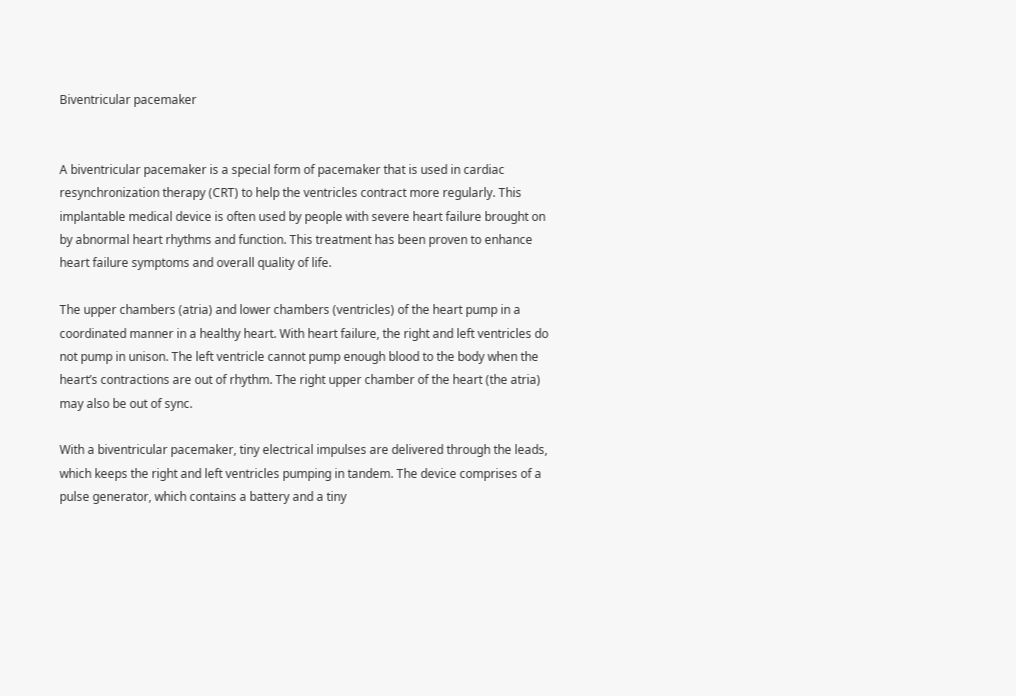Biventricular pacemaker


A biventricular pacemaker is a special form of pacemaker that is used in cardiac resynchronization therapy (CRT) to help the ventricles contract more regularly. This implantable medical device is often used by people with severe heart failure brought on by abnormal heart rhythms and function. This treatment has been proven to enhance heart failure symptoms and overall quality of life.

The upper chambers (atria) and lower chambers (ventricles) of the heart pump in a coordinated manner in a healthy heart. With heart failure, the right and left ventricles do not pump in unison. The left ventricle cannot pump enough blood to the body when the heart’s contractions are out of rhythm. The right upper chamber of the heart (the atria) may also be out of sync.

With a biventricular pacemaker, tiny electrical impulses are delivered through the leads, which keeps the right and left ventricles pumping in tandem. The device comprises of a pulse generator, which contains a battery and a tiny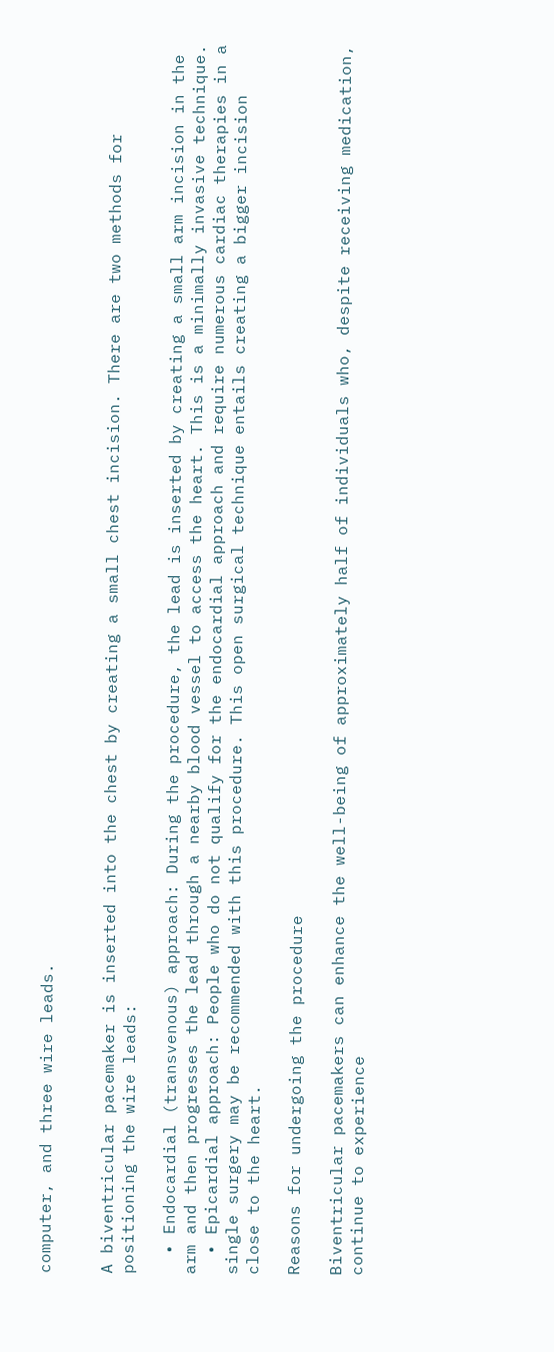computer, and three wire leads.


A biventricular pacemaker is inserted into the chest by creating a small chest incision. There are two methods for positioning the wire leads:

  • Endocardial (transvenous) approach: During the procedure, the lead is inserted by creating a small arm incision in the arm and then progresses the lead through a nearby blood vessel to access the heart. This is a minimally invasive technique.
  • Epicardial approach: People who do not qualify for the endocardial approach and require numerous cardiac therapies in a single surgery may be recommended with this procedure. This open surgical technique entails creating a bigger incision close to the heart.

Reasons for undergoing the procedure

Biventricular pacemakers can enhance the well-being of approximately half of individuals who, despite receiving medication, continue to experience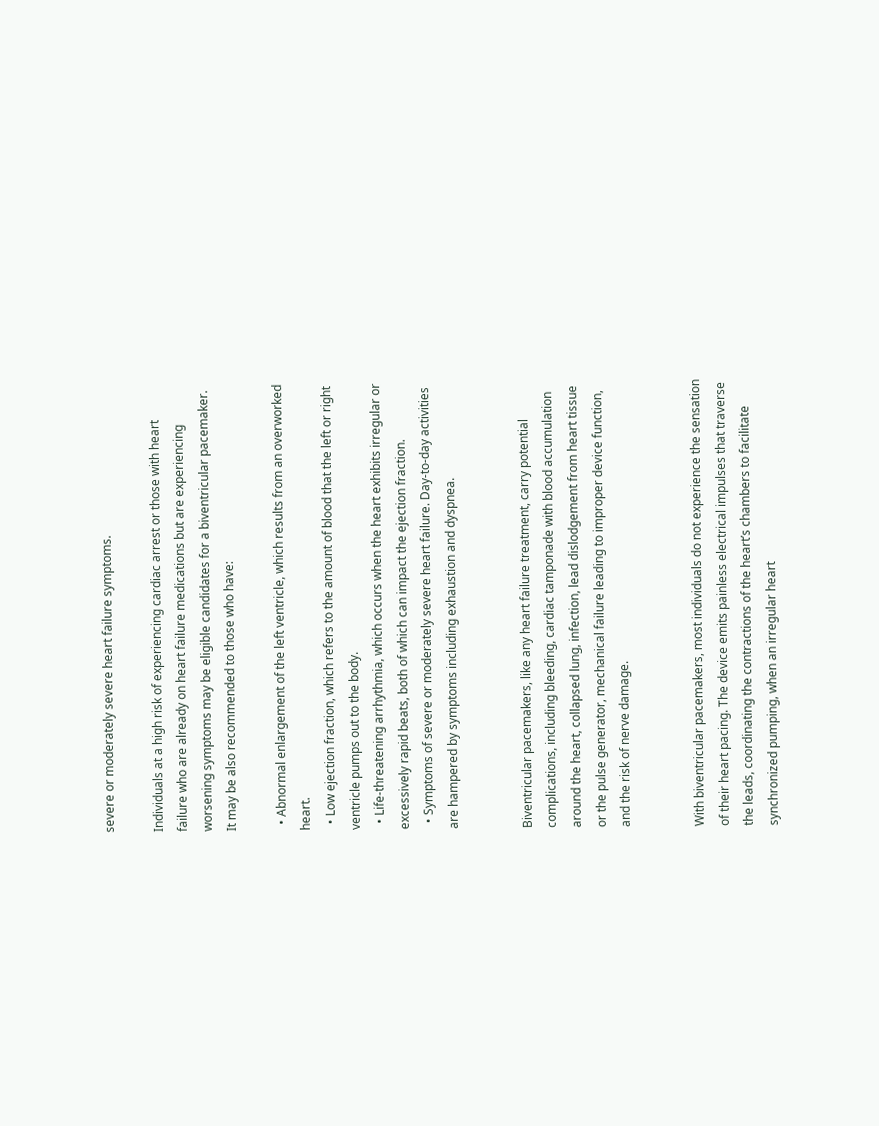severe or moderately severe heart failure symptoms.

Individuals at a high risk of experiencing cardiac arrest or those with heart failure who are already on heart failure medications but are experiencing worsening symptoms may be eligible candidates for a biventricular pacemaker. It may be also recommended to those who have:

  • Abnormal enlargement of the left ventricle, which results from an overworked heart.
  • Low ejection fraction, which refers to the amount of blood that the left or right ventricle pumps out to the body.
  • Life-threatening arrhythmia, which occurs when the heart exhibits irregular or excessively rapid beats, both of which can impact the ejection fraction.
  • Symptoms of severe or moderately severe heart failure. Day-to-day activities are hampered by symptoms including exhaustion and dyspnea.


Biventricular pacemakers, like any heart failure treatment, carry potential complications, including bleeding, cardiac tamponade with blood accumulation around the heart, collapsed lung, infection, lead dislodgement from heart tissue or the pulse generator, mechanical failure leading to improper device function, and the risk of nerve damage.


With biventricular pacemakers, most individuals do not experience the sensation of their heart pacing. The device emits painless electrical impulses that traverse the leads, coordinating the contractions of the heart’s chambers to facilitate synchronized pumping, when an irregular heart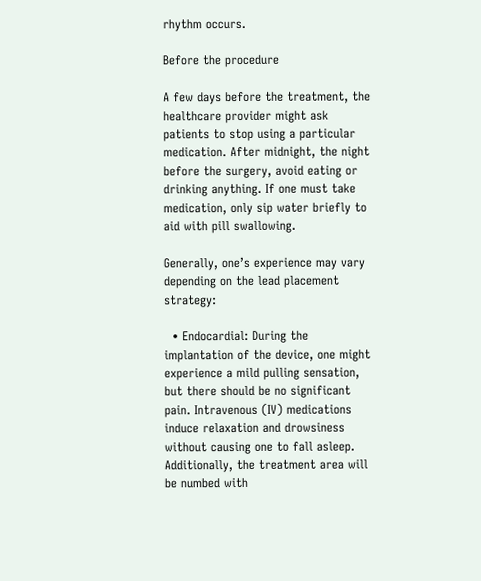rhythm occurs.

Before the procedure

A few days before the treatment, the healthcare provider might ask patients to stop using a particular medication. After midnight, the night before the surgery, avoid eating or drinking anything. If one must take medication, only sip water briefly to aid with pill swallowing.

Generally, one’s experience may vary depending on the lead placement strategy:

  • Endocardial: During the implantation of the device, one might experience a mild pulling sensation, but there should be no significant pain. Intravenous (IV) medications induce relaxation and drowsiness without causing one to fall asleep. Additionally, the treatment area will be numbed with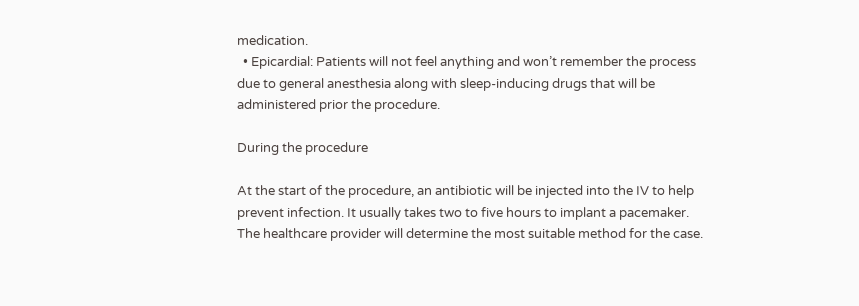medication.
  • Epicardial: Patients will not feel anything and won’t remember the process due to general anesthesia along with sleep-inducing drugs that will be administered prior the procedure.

During the procedure

At the start of the procedure, an antibiotic will be injected into the IV to help prevent infection. It usually takes two to five hours to implant a pacemaker. The healthcare provider will determine the most suitable method for the case.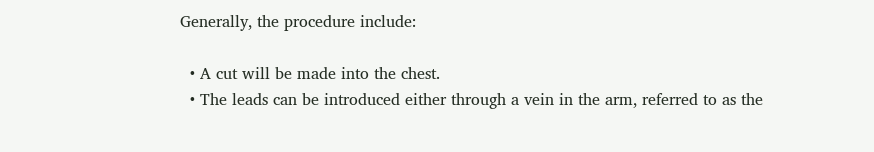Generally, the procedure include:

  • A cut will be made into the chest.
  • The leads can be introduced either through a vein in the arm, referred to as the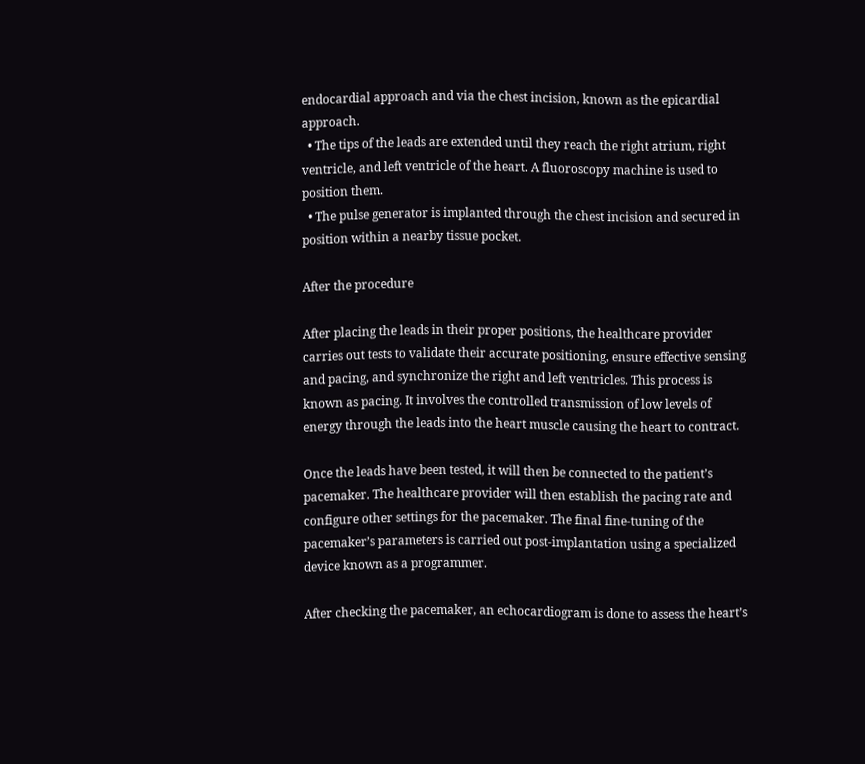endocardial approach and via the chest incision, known as the epicardial approach.
  • The tips of the leads are extended until they reach the right atrium, right ventricle, and left ventricle of the heart. A fluoroscopy machine is used to position them.
  • The pulse generator is implanted through the chest incision and secured in position within a nearby tissue pocket.

After the procedure

After placing the leads in their proper positions, the healthcare provider carries out tests to validate their accurate positioning, ensure effective sensing and pacing, and synchronize the right and left ventricles. This process is known as pacing. It involves the controlled transmission of low levels of energy through the leads into the heart muscle causing the heart to contract.

Once the leads have been tested, it will then be connected to the patient’s pacemaker. The healthcare provider will then establish the pacing rate and configure other settings for the pacemaker. The final fine-tuning of the pacemaker’s parameters is carried out post-implantation using a specialized device known as a programmer.

After checking the pacemaker, an echocardiogram is done to assess the heart’s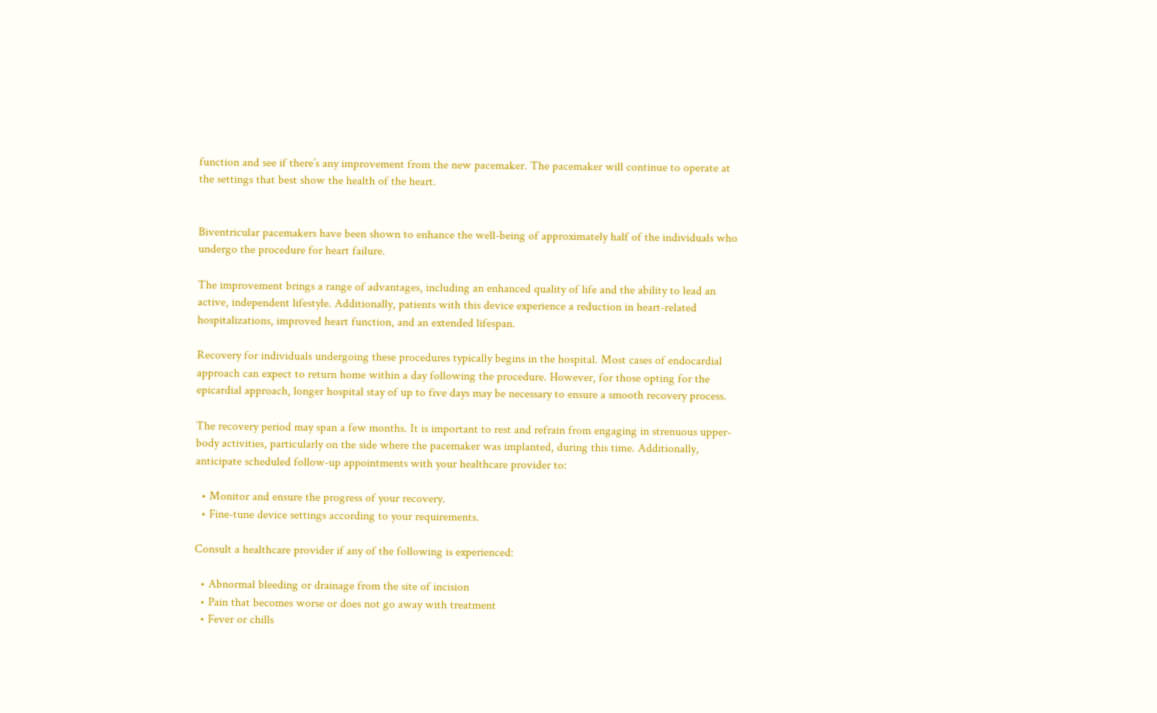function and see if there’s any improvement from the new pacemaker. The pacemaker will continue to operate at the settings that best show the health of the heart.


Biventricular pacemakers have been shown to enhance the well-being of approximately half of the individuals who undergo the procedure for heart failure.

The improvement brings a range of advantages, including an enhanced quality of life and the ability to lead an active, independent lifestyle. Additionally, patients with this device experience a reduction in heart-related hospitalizations, improved heart function, and an extended lifespan.

Recovery for individuals undergoing these procedures typically begins in the hospital. Most cases of endocardial approach can expect to return home within a day following the procedure. However, for those opting for the epicardial approach, longer hospital stay of up to five days may be necessary to ensure a smooth recovery process.

The recovery period may span a few months. It is important to rest and refrain from engaging in strenuous upper-body activities, particularly on the side where the pacemaker was implanted, during this time. Additionally, anticipate scheduled follow-up appointments with your healthcare provider to:

  • Monitor and ensure the progress of your recovery.
  • Fine-tune device settings according to your requirements.

Consult a healthcare provider if any of the following is experienced:

  • Abnormal bleeding or drainage from the site of incision
  • Pain that becomes worse or does not go away with treatment
  • Fever or chills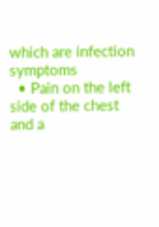which are infection symptoms
  • Pain on the left side of the chest and a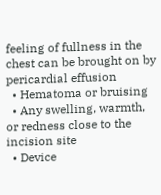feeling of fullness in the chest can be brought on by pericardial effusion
  • Hematoma or bruising
  • Any swelling, warmth, or redness close to the incision site
  • Device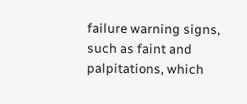failure warning signs, such as faint and palpitations, which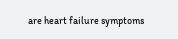are heart failure symptoms